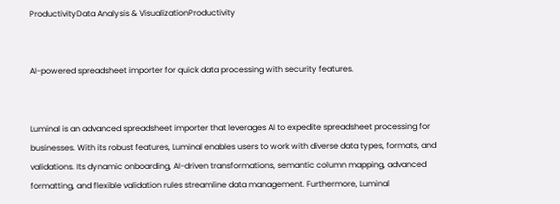ProductivityData Analysis & VisualizationProductivity


AI-powered spreadsheet importer for quick data processing with security features.


Luminal is an advanced spreadsheet importer that leverages AI to expedite spreadsheet processing for businesses. With its robust features, Luminal enables users to work with diverse data types, formats, and validations. Its dynamic onboarding, AI-driven transformations, semantic column mapping, advanced formatting, and flexible validation rules streamline data management. Furthermore, Luminal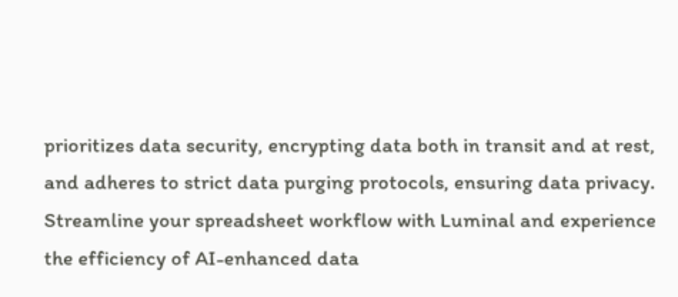prioritizes data security, encrypting data both in transit and at rest, and adheres to strict data purging protocols, ensuring data privacy. Streamline your spreadsheet workflow with Luminal and experience the efficiency of AI-enhanced data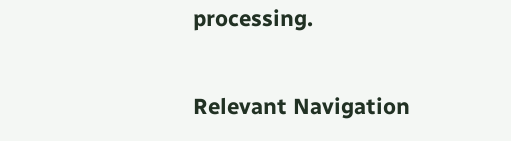processing.

Relevant Navigation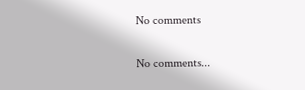No comments

No comments...